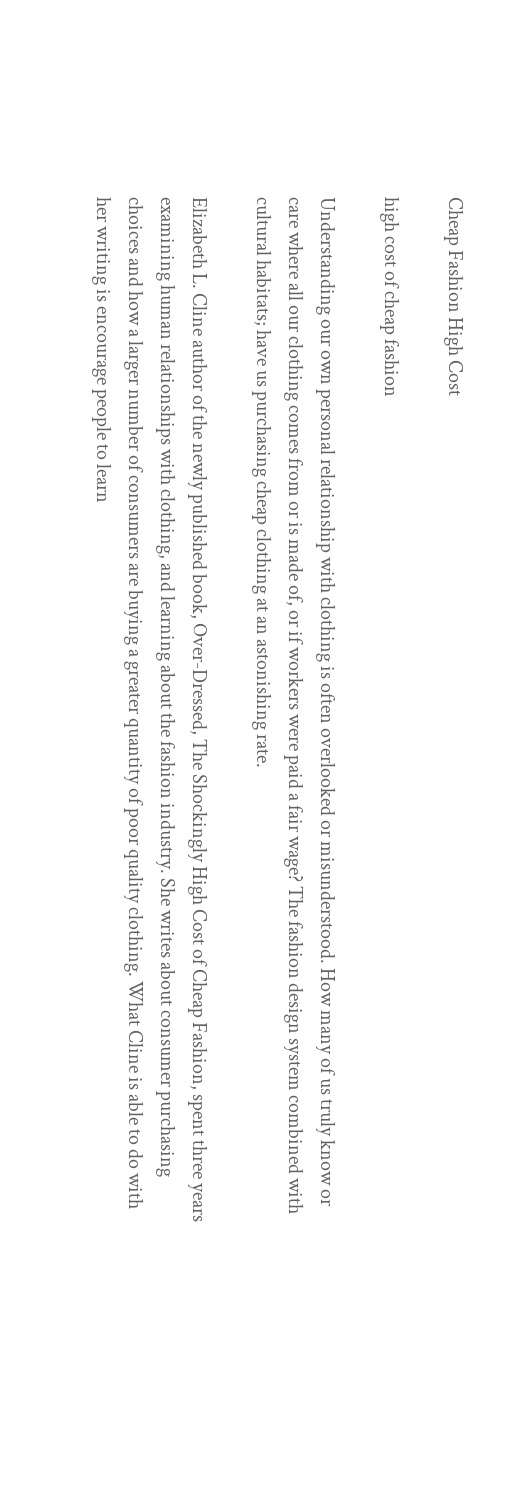Cheap Fashion High Cost

high cost of cheap fashion

Understanding our own personal relationship with clothing is often overlooked or misunderstood. How many of us truly know or care where all our clothing comes from or is made of, or if workers were paid a fair wage? The fashion design system combined with cultural habitats; have us purchasing cheap clothing at an astonishing rate.

Elizabeth L. Cline author of the newly published book, Over-Dressed, The Shockingly High Cost of Cheap Fashion, spent three years examining human relationships with clothing, and learning about the fashion industry. She writes about consumer purchasing choices and how a larger number of consumers are buying a greater quantity of poor quality clothing. What Cline is able to do with her writing is encourage people to learn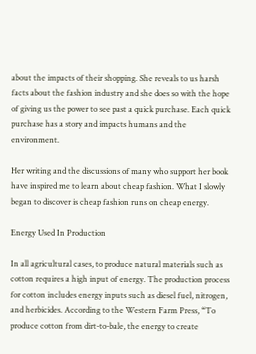about the impacts of their shopping. She reveals to us harsh facts about the fashion industry and she does so with the hope of giving us the power to see past a quick purchase. Each quick purchase has a story and impacts humans and the environment.

Her writing and the discussions of many who support her book have inspired me to learn about cheap fashion. What I slowly began to discover is cheap fashion runs on cheap energy.

Energy Used In Production

In all agricultural cases, to produce natural materials such as cotton requires a high input of energy. The production process for cotton includes energy inputs such as diesel fuel, nitrogen, and herbicides. According to the Western Farm Press, “To produce cotton from dirt-to-bale, the energy to create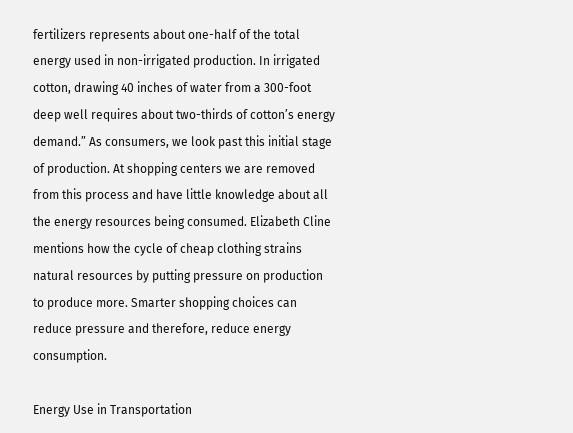fertilizers represents about one-half of the total energy used in non-irrigated production. In irrigated cotton, drawing 40 inches of water from a 300-foot deep well requires about two-thirds of cotton’s energy demand.” As consumers, we look past this initial stage of production. At shopping centers we are removed from this process and have little knowledge about all the energy resources being consumed. Elizabeth Cline mentions how the cycle of cheap clothing strains natural resources by putting pressure on production to produce more. Smarter shopping choices can reduce pressure and therefore, reduce energy consumption.

Energy Use in Transportation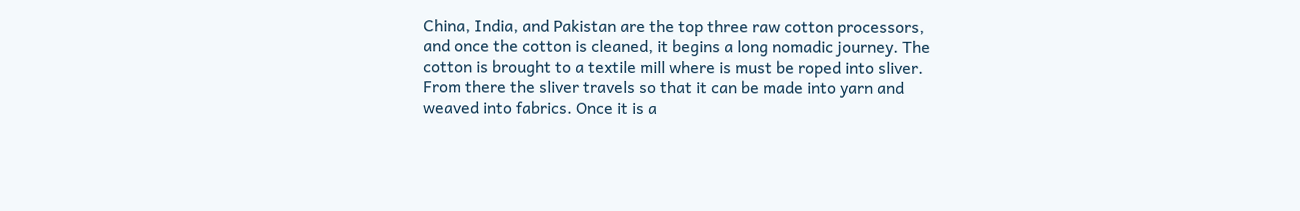China, India, and Pakistan are the top three raw cotton processors, and once the cotton is cleaned, it begins a long nomadic journey. The cotton is brought to a textile mill where is must be roped into sliver. From there the sliver travels so that it can be made into yarn and weaved into fabrics. Once it is a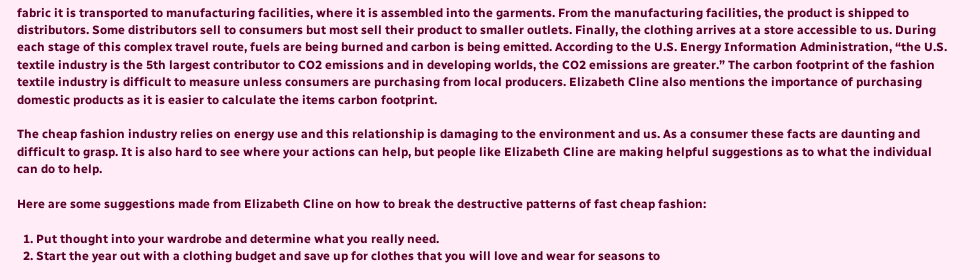fabric it is transported to manufacturing facilities, where it is assembled into the garments. From the manufacturing facilities, the product is shipped to distributors. Some distributors sell to consumers but most sell their product to smaller outlets. Finally, the clothing arrives at a store accessible to us. During each stage of this complex travel route, fuels are being burned and carbon is being emitted. According to the U.S. Energy Information Administration, “the U.S. textile industry is the 5th largest contributor to CO2 emissions and in developing worlds, the CO2 emissions are greater.” The carbon footprint of the fashion textile industry is difficult to measure unless consumers are purchasing from local producers. Elizabeth Cline also mentions the importance of purchasing domestic products as it is easier to calculate the items carbon footprint.

The cheap fashion industry relies on energy use and this relationship is damaging to the environment and us. As a consumer these facts are daunting and difficult to grasp. It is also hard to see where your actions can help, but people like Elizabeth Cline are making helpful suggestions as to what the individual can do to help.

Here are some suggestions made from Elizabeth Cline on how to break the destructive patterns of fast cheap fashion:

  1. Put thought into your wardrobe and determine what you really need.
  2. Start the year out with a clothing budget and save up for clothes that you will love and wear for seasons to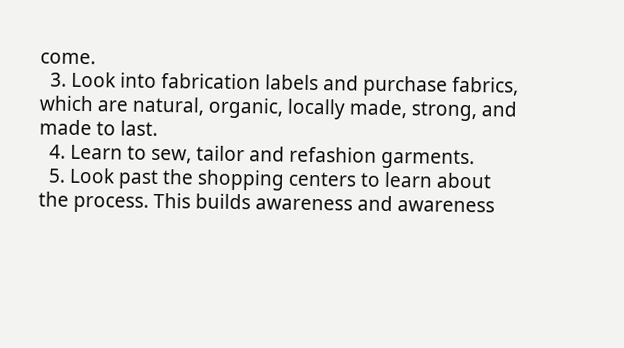come.
  3. Look into fabrication labels and purchase fabrics, which are natural, organic, locally made, strong, and made to last.
  4. Learn to sew, tailor and refashion garments.
  5. Look past the shopping centers to learn about the process. This builds awareness and awareness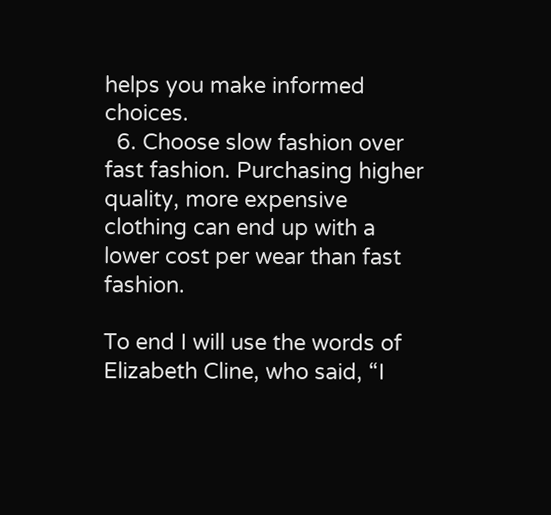helps you make informed choices.
  6. Choose slow fashion over fast fashion. Purchasing higher quality, more expensive clothing can end up with a lower cost per wear than fast fashion.

To end I will use the words of Elizabeth Cline, who said, “I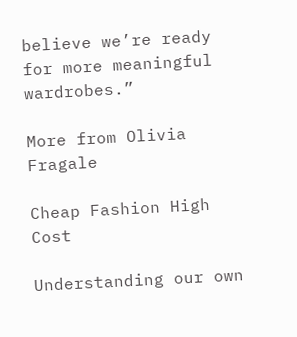believe we’re ready for more meaningful wardrobes.”

More from Olivia Fragale

Cheap Fashion High Cost

Understanding our own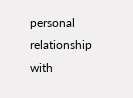personal relationship with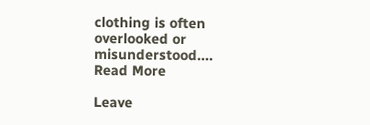clothing is often overlooked or misunderstood....
Read More

Leave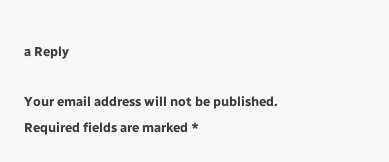a Reply

Your email address will not be published. Required fields are marked *